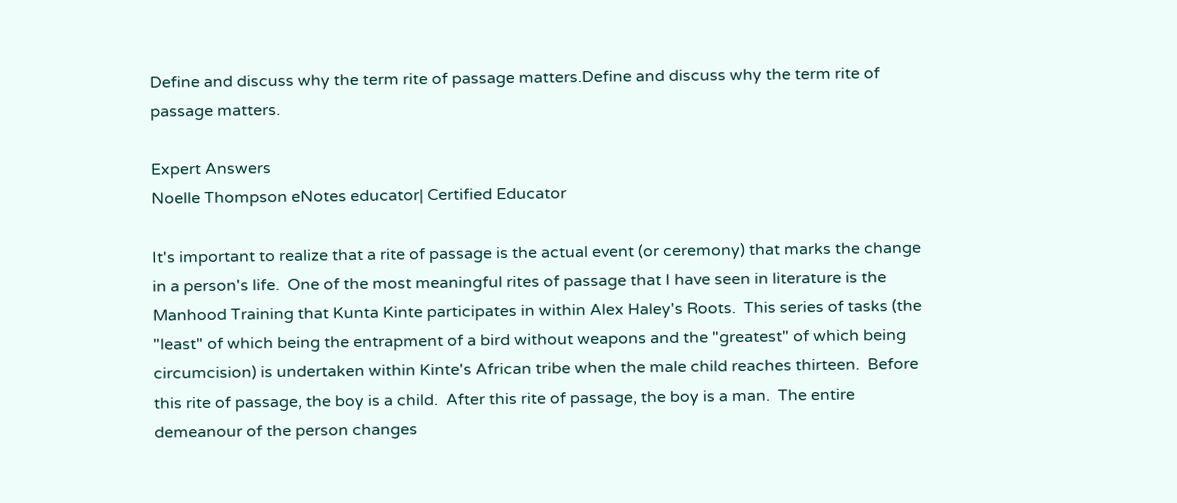Define and discuss why the term rite of passage matters.Define and discuss why the term rite of passage matters.

Expert Answers
Noelle Thompson eNotes educator| Certified Educator

It's important to realize that a rite of passage is the actual event (or ceremony) that marks the change in a person's life.  One of the most meaningful rites of passage that I have seen in literature is the Manhood Training that Kunta Kinte participates in within Alex Haley's Roots.  This series of tasks (the "least" of which being the entrapment of a bird without weapons and the "greatest" of which being circumcision) is undertaken within Kinte's African tribe when the male child reaches thirteen.  Before this rite of passage, the boy is a child.  After this rite of passage, the boy is a man.  The entire demeanour of the person changes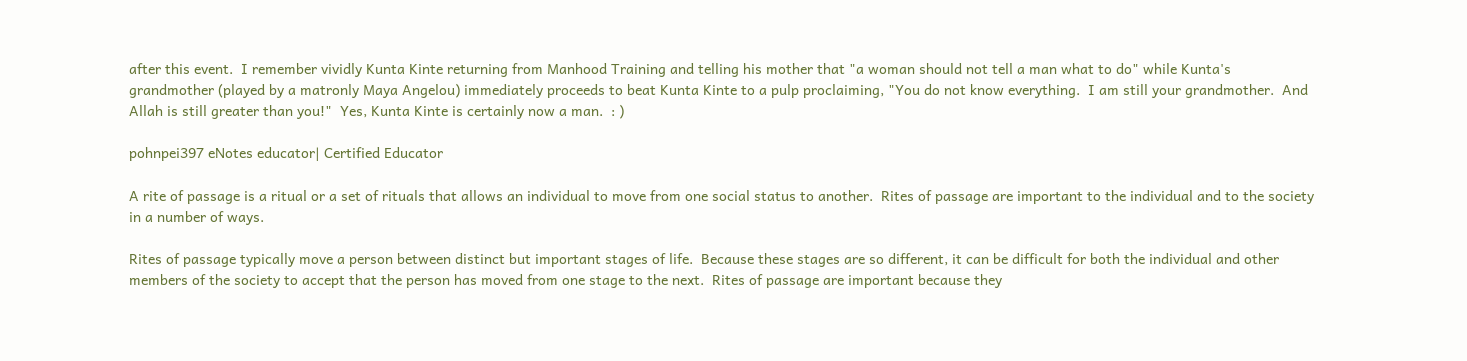after this event.  I remember vividly Kunta Kinte returning from Manhood Training and telling his mother that "a woman should not tell a man what to do" while Kunta's grandmother (played by a matronly Maya Angelou) immediately proceeds to beat Kunta Kinte to a pulp proclaiming, "You do not know everything.  I am still your grandmother.  And Allah is still greater than you!"  Yes, Kunta Kinte is certainly now a man.  : )

pohnpei397 eNotes educator| Certified Educator

A rite of passage is a ritual or a set of rituals that allows an individual to move from one social status to another.  Rites of passage are important to the individual and to the society in a number of ways.

Rites of passage typically move a person between distinct but important stages of life.  Because these stages are so different, it can be difficult for both the individual and other members of the society to accept that the person has moved from one stage to the next.  Rites of passage are important because they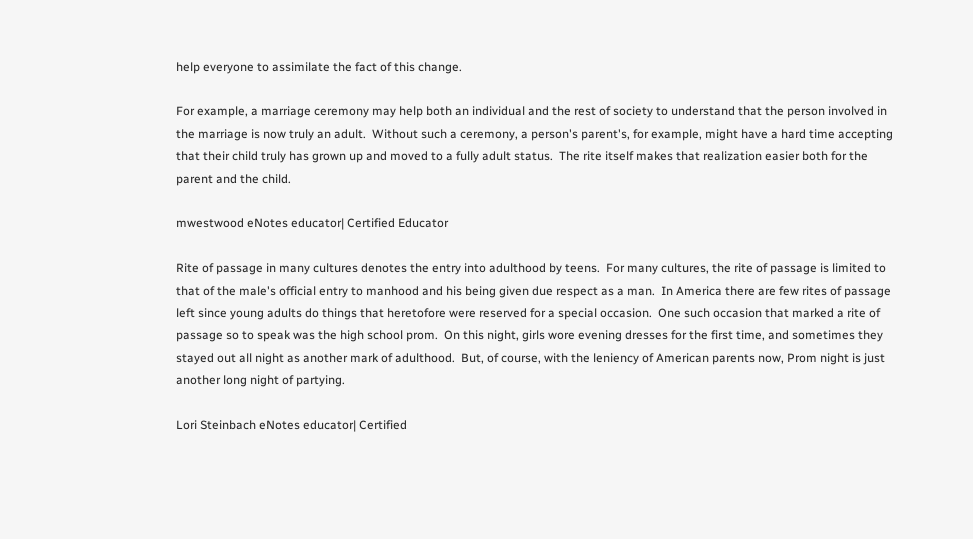help everyone to assimilate the fact of this change.

For example, a marriage ceremony may help both an individual and the rest of society to understand that the person involved in the marriage is now truly an adult.  Without such a ceremony, a person's parent's, for example, might have a hard time accepting that their child truly has grown up and moved to a fully adult status.  The rite itself makes that realization easier both for the parent and the child.

mwestwood eNotes educator| Certified Educator

Rite of passage in many cultures denotes the entry into adulthood by teens.  For many cultures, the rite of passage is limited to that of the male's official entry to manhood and his being given due respect as a man.  In America there are few rites of passage left since young adults do things that heretofore were reserved for a special occasion.  One such occasion that marked a rite of passage so to speak was the high school prom.  On this night, girls wore evening dresses for the first time, and sometimes they stayed out all night as another mark of adulthood.  But, of course, with the leniency of American parents now, Prom night is just another long night of partying.

Lori Steinbach eNotes educator| Certified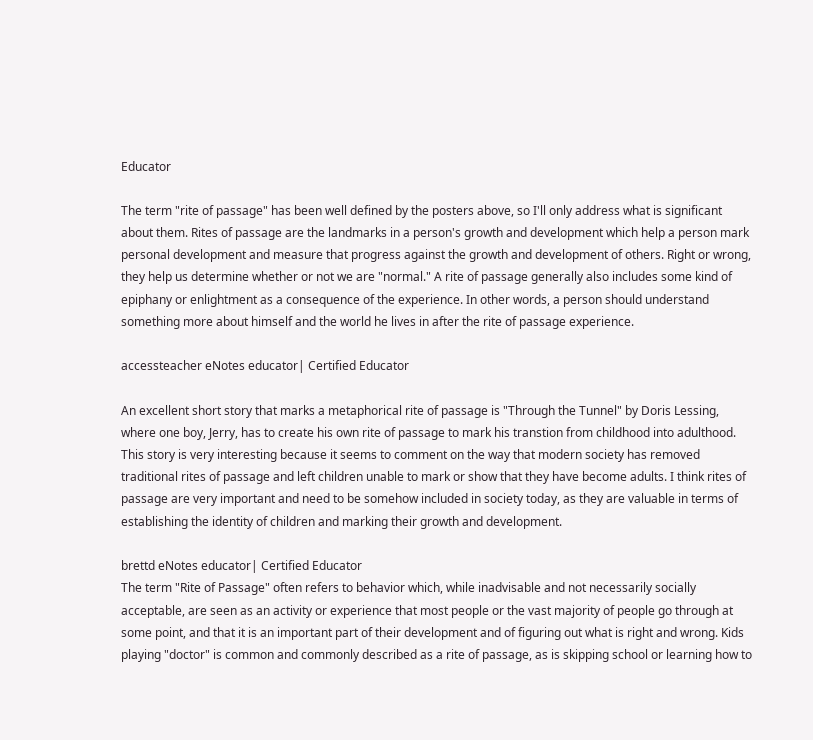Educator

The term "rite of passage" has been well defined by the posters above, so I'll only address what is significant about them. Rites of passage are the landmarks in a person's growth and development which help a person mark personal development and measure that progress against the growth and development of others. Right or wrong, they help us determine whether or not we are "normal." A rite of passage generally also includes some kind of epiphany or enlightment as a consequence of the experience. In other words, a person should understand something more about himself and the world he lives in after the rite of passage experience.

accessteacher eNotes educator| Certified Educator

An excellent short story that marks a metaphorical rite of passage is "Through the Tunnel" by Doris Lessing, where one boy, Jerry, has to create his own rite of passage to mark his transtion from childhood into adulthood. This story is very interesting because it seems to comment on the way that modern society has removed traditional rites of passage and left children unable to mark or show that they have become adults. I think rites of passage are very important and need to be somehow included in society today, as they are valuable in terms of establishing the identity of children and marking their growth and development.

brettd eNotes educator| Certified Educator
The term "Rite of Passage" often refers to behavior which, while inadvisable and not necessarily socially acceptable, are seen as an activity or experience that most people or the vast majority of people go through at some point, and that it is an important part of their development and of figuring out what is right and wrong. Kids playing "doctor" is common and commonly described as a rite of passage, as is skipping school or learning how to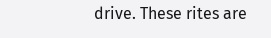drive. These rites are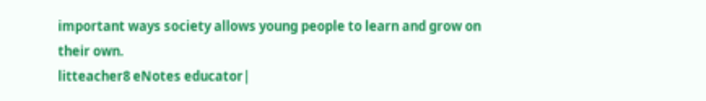important ways society allows young people to learn and grow on their own.
litteacher8 eNotes educator|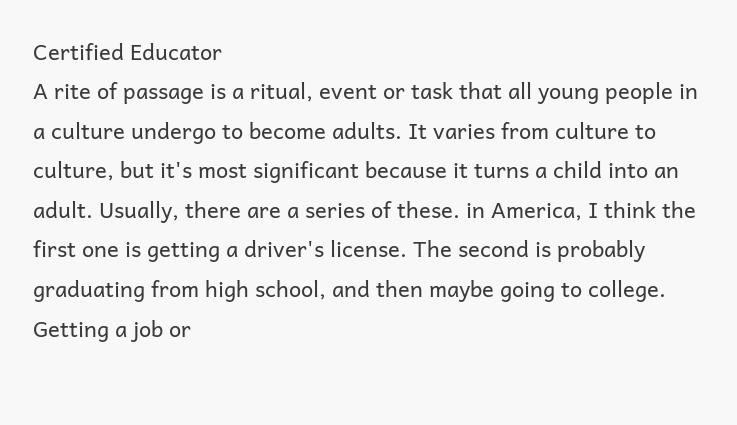Certified Educator
A rite of passage is a ritual, event or task that all young people in a culture undergo to become adults. It varies from culture to culture, but it's most significant because it turns a child into an adult. Usually, there are a series of these. in America, I think the first one is getting a driver's license. The second is probably graduating from high school, and then maybe going to college. Getting a job or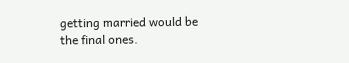getting married would be the final ones.